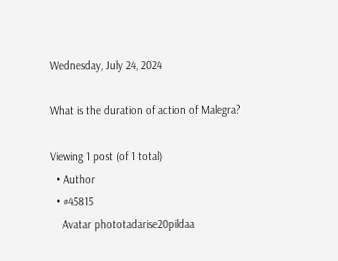Wednesday, July 24, 2024

What is the duration of action of Malegra?

Viewing 1 post (of 1 total)
  • Author
  • #45815
    Avatar phototadarise20pildaa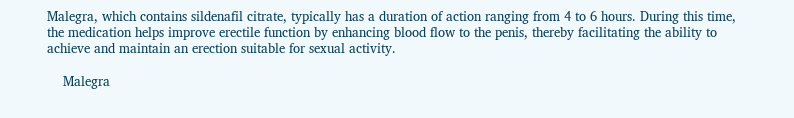Malegra, which contains sildenafil citrate, typically has a duration of action ranging from 4 to 6 hours. During this time, the medication helps improve erectile function by enhancing blood flow to the penis, thereby facilitating the ability to achieve and maintain an erection suitable for sexual activity.

    Malegra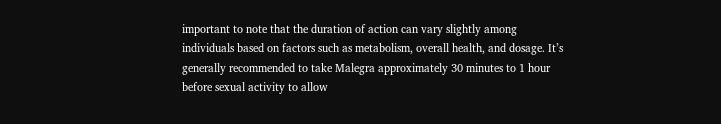important to note that the duration of action can vary slightly among individuals based on factors such as metabolism, overall health, and dosage. It’s generally recommended to take Malegra approximately 30 minutes to 1 hour before sexual activity to allow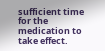sufficient time for the medication to take effect.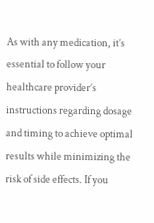As with any medication, it’s essential to follow your healthcare provider’s instructions regarding dosage and timing to achieve optimal results while minimizing the risk of side effects. If you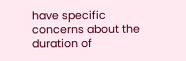have specific concerns about the duration of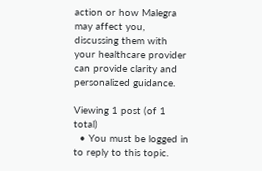action or how Malegra may affect you, discussing them with your healthcare provider can provide clarity and personalized guidance.

Viewing 1 post (of 1 total)
  • You must be logged in to reply to this topic.